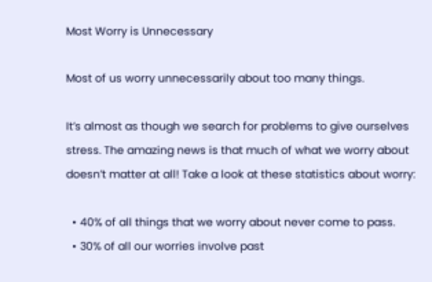Most Worry is Unnecessary

Most of us worry unnecessarily about too many things.

It’s almost as though we search for problems to give ourselves stress. The amazing news is that much of what we worry about doesn’t matter at all! Take a look at these statistics about worry:

  • 40% of all things that we worry about never come to pass.
  • 30% of all our worries involve past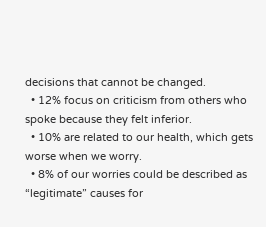decisions that cannot be changed.
  • 12% focus on criticism from others who spoke because they felt inferior.
  • 10% are related to our health, which gets worse when we worry.
  • 8% of our worries could be described as “legitimate” causes for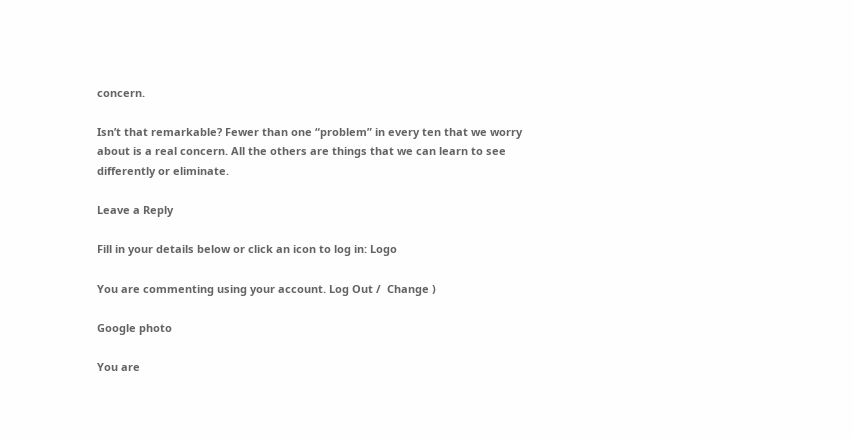concern.

Isn’t that remarkable? Fewer than one “problem” in every ten that we worry about is a real concern. All the others are things that we can learn to see differently or eliminate.

Leave a Reply

Fill in your details below or click an icon to log in: Logo

You are commenting using your account. Log Out /  Change )

Google photo

You are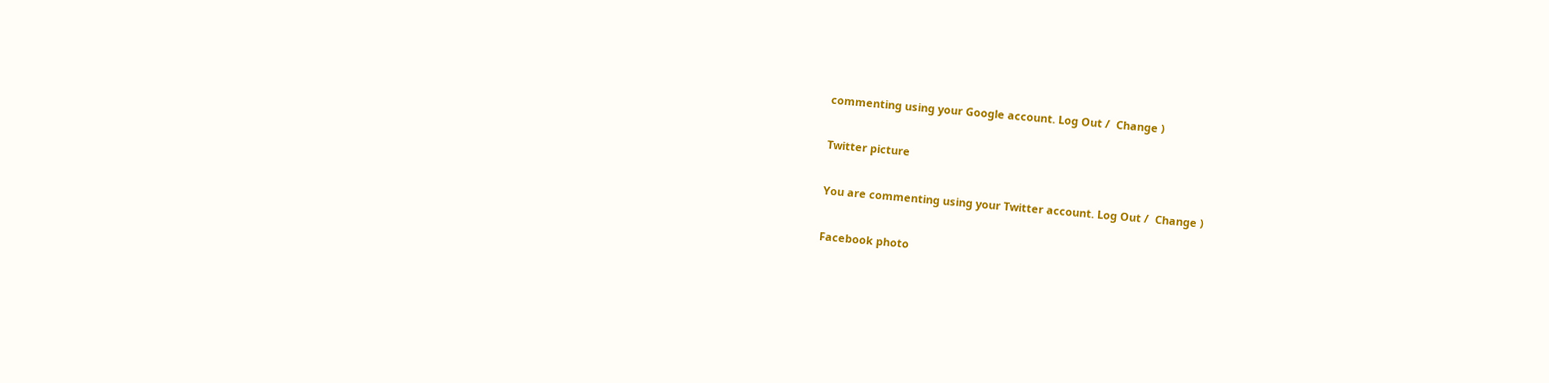commenting using your Google account. Log Out /  Change )

Twitter picture

You are commenting using your Twitter account. Log Out /  Change )

Facebook photo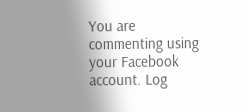You are commenting using your Facebook account. Log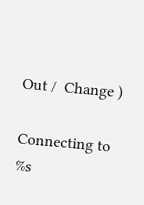Out /  Change )

Connecting to %s